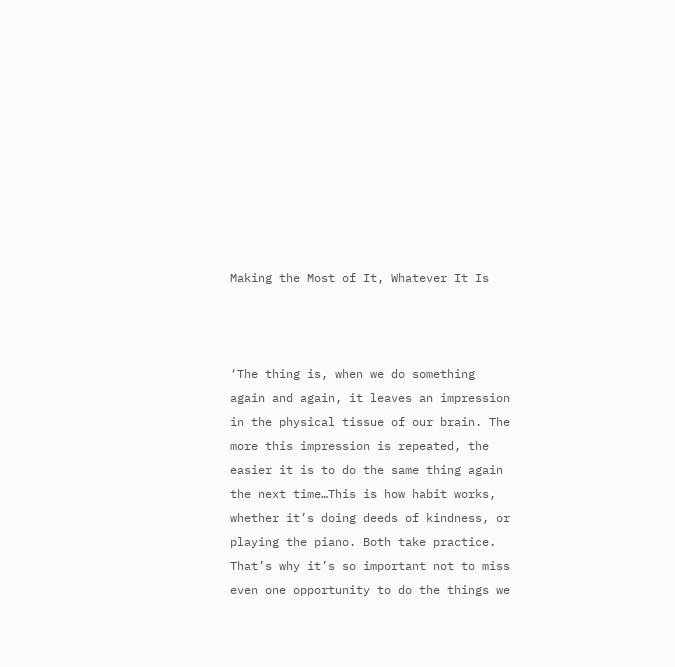Making the Most of It, Whatever It Is



‘The thing is, when we do something again and again, it leaves an impression in the physical tissue of our brain. The more this impression is repeated, the easier it is to do the same thing again the next time…This is how habit works, whether it’s doing deeds of kindness, or playing the piano. Both take practice. That’s why it’s so important not to miss even one opportunity to do the things we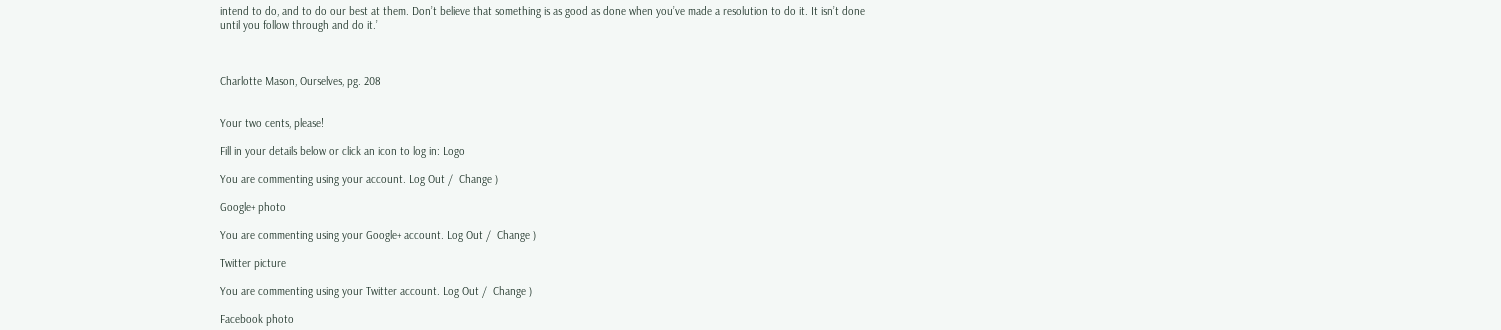intend to do, and to do our best at them. Don’t believe that something is as good as done when you’ve made a resolution to do it. It isn’t done until you follow through and do it.’



Charlotte Mason, Ourselves, pg. 208


Your two cents, please!

Fill in your details below or click an icon to log in: Logo

You are commenting using your account. Log Out /  Change )

Google+ photo

You are commenting using your Google+ account. Log Out /  Change )

Twitter picture

You are commenting using your Twitter account. Log Out /  Change )

Facebook photo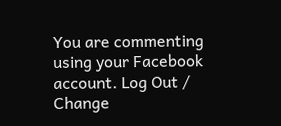You are commenting using your Facebook account. Log Out /  Change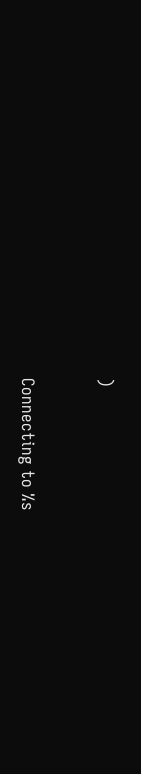)


Connecting to %s